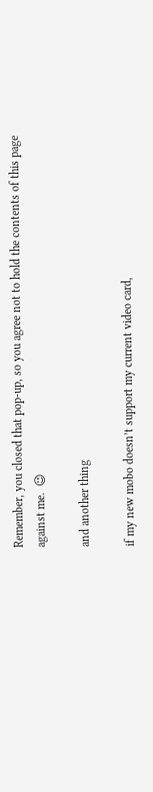Remember, you closed that pop-up, so you agree not to hold the contents of this page against me.  😉

and another thing

if my new mobo doesn’t support my current video card,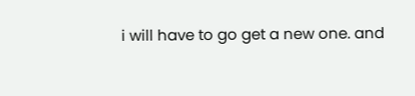i will have to go get a new one. and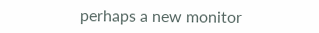perhaps a new monitor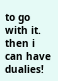to go with it. then i can have dualies!